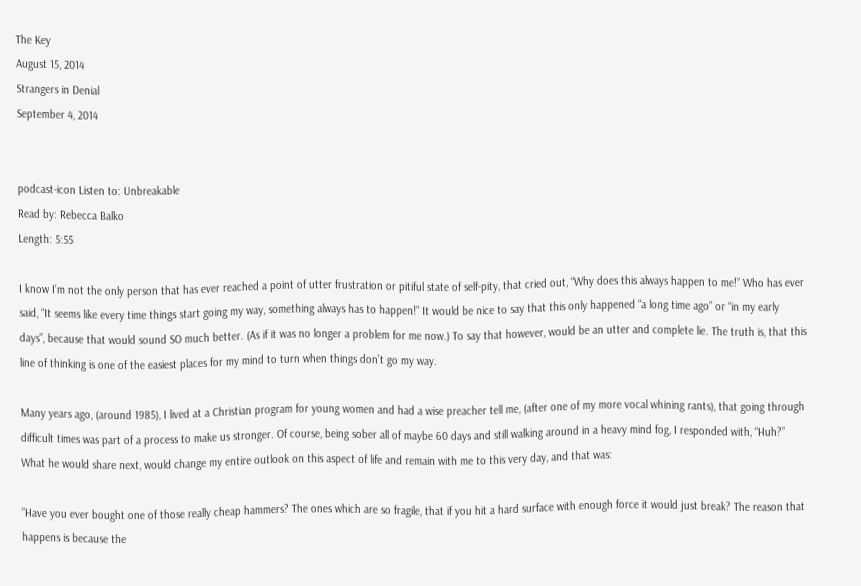The Key
August 15, 2014
Strangers in Denial
September 4, 2014


podcast-icon Listen to: Unbreakable
Read by: Rebecca Balko
Length: 5:55

I know I’m not the only person that has ever reached a point of utter frustration or pitiful state of self-pity, that cried out, “Why does this always happen to me!” Who has ever said, “It seems like every time things start going my way, something always has to happen!” It would be nice to say that this only happened “a long time ago” or “in my early days”, because that would sound SO much better. (As if it was no longer a problem for me now.) To say that however, would be an utter and complete lie. The truth is, that this line of thinking is one of the easiest places for my mind to turn when things don’t go my way.

Many years ago, (around 1985), I lived at a Christian program for young women and had a wise preacher tell me, (after one of my more vocal whining rants), that going through difficult times was part of a process to make us stronger. Of course, being sober all of maybe 60 days and still walking around in a heavy mind fog, I responded with, “Huh?”  What he would share next, would change my entire outlook on this aspect of life and remain with me to this very day, and that was:

”Have you ever bought one of those really cheap hammers? The ones which are so fragile, that if you hit a hard surface with enough force it would just break? The reason that happens is because the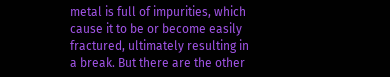metal is full of impurities, which cause it to be or become easily fractured, ultimately resulting in a break. But there are the other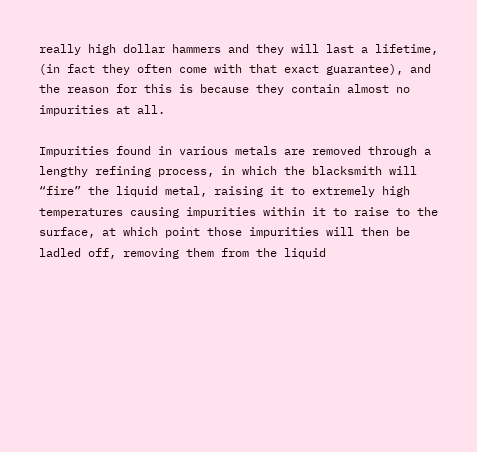really high dollar hammers and they will last a lifetime, (in fact they often come with that exact guarantee), and the reason for this is because they contain almost no impurities at all.

Impurities found in various metals are removed through a lengthy refining process, in which the blacksmith will “fire” the liquid metal, raising it to extremely high temperatures causing impurities within it to raise to the surface, at which point those impurities will then be ladled off, removing them from the liquid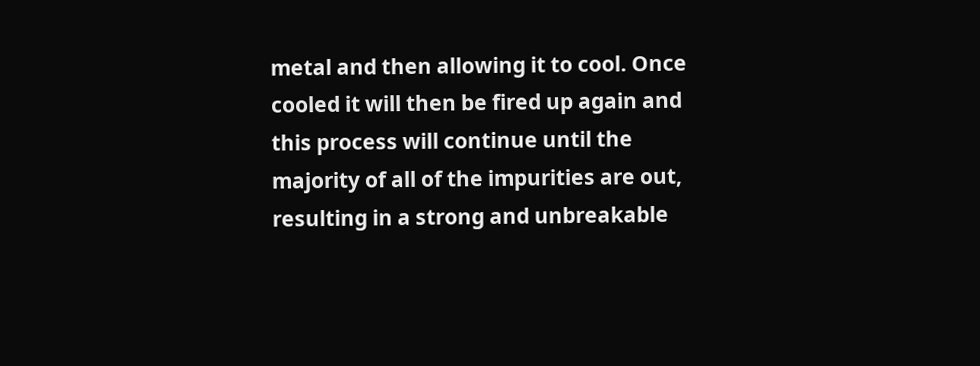metal and then allowing it to cool. Once cooled it will then be fired up again and this process will continue until the majority of all of the impurities are out, resulting in a strong and unbreakable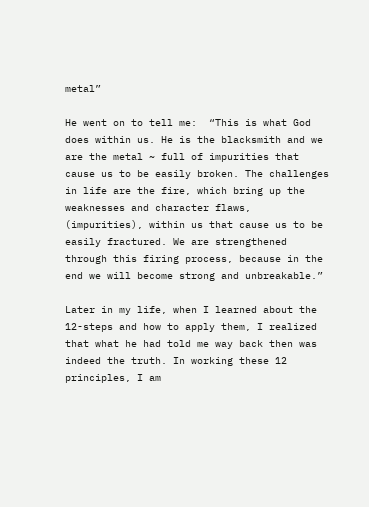metal”

He went on to tell me:  “This is what God does within us. He is the blacksmith and we are the metal ~ full of impurities that cause us to be easily broken. The challenges in life are the fire, which bring up the weaknesses and character flaws, (impurities), within us that cause us to be easily fractured. We are strengthened through this firing process, because in the end we will become strong and unbreakable.”

Later in my life, when I learned about the 12-steps and how to apply them, I realized that what he had told me way back then was indeed the truth. In working these 12 principles, I am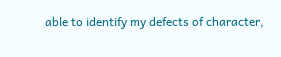able to identify my defects of character,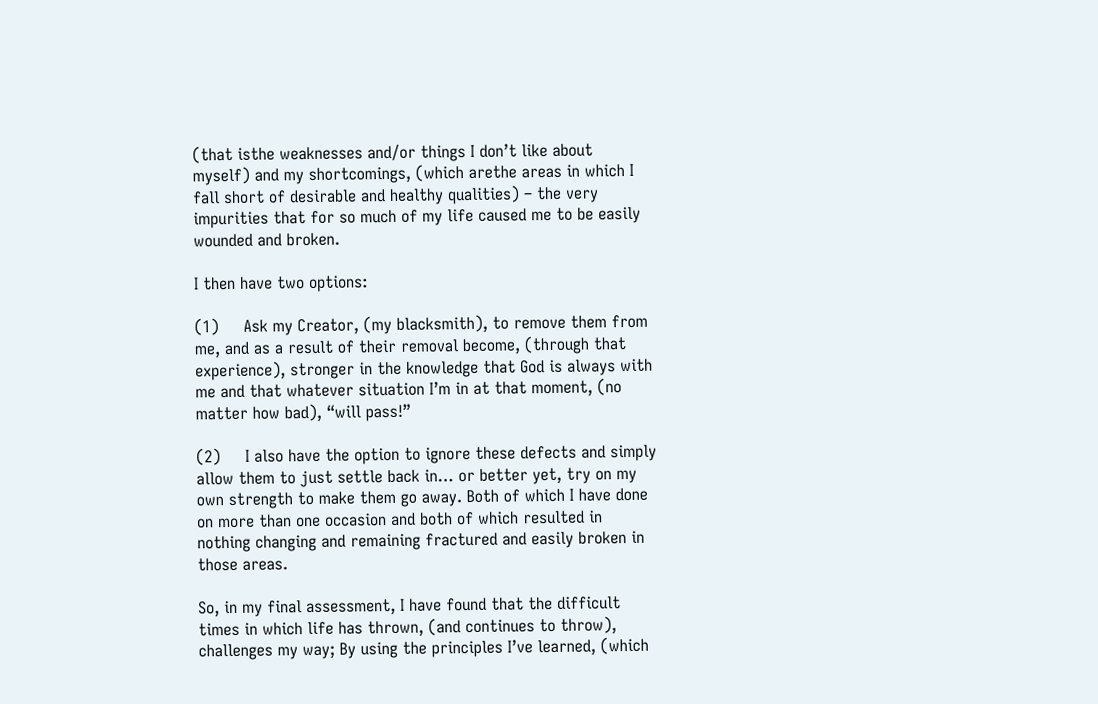(that isthe weaknesses and/or things I don’t like about myself) and my shortcomings, (which arethe areas in which I fall short of desirable and healthy qualities) – the very impurities that for so much of my life caused me to be easily wounded and broken.

I then have two options:

(1)     Ask my Creator, (my blacksmith), to remove them from me, and as a result of their removal become, (through that experience), stronger in the knowledge that God is always with me and that whatever situation I’m in at that moment, (no matter how bad), “will pass!”

(2)     I also have the option to ignore these defects and simply allow them to just settle back in… or better yet, try on my own strength to make them go away. Both of which I have done on more than one occasion and both of which resulted in nothing changing and remaining fractured and easily broken in those areas.

So, in my final assessment, I have found that the difficult times in which life has thrown, (and continues to throw), challenges my way; By using the principles I’ve learned, (which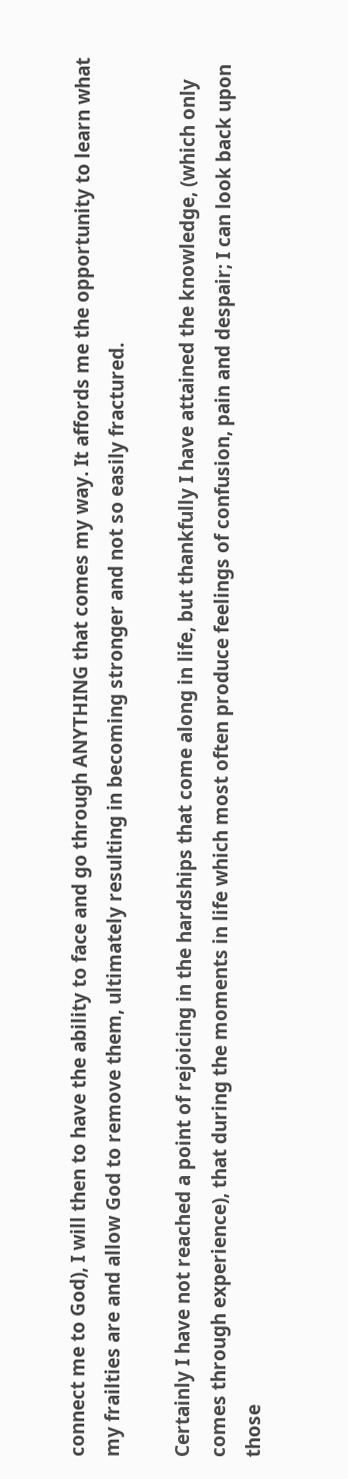connect me to God), I will then to have the ability to face and go through ANYTHING that comes my way. It affords me the opportunity to learn what my frailties are and allow God to remove them, ultimately resulting in becoming stronger and not so easily fractured.

Certainly I have not reached a point of rejoicing in the hardships that come along in life, but thankfully I have attained the knowledge, (which only comes through experience), that during the moments in life which most often produce feelings of confusion, pain and despair; I can look back upon those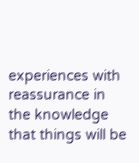experiences with reassurance in the knowledge that things will be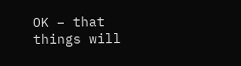OK – that things will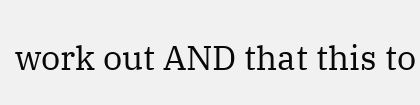work out AND that this to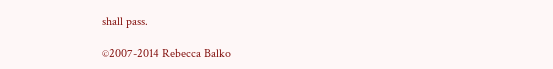shall pass.

©2007-2014 Rebecca Balko